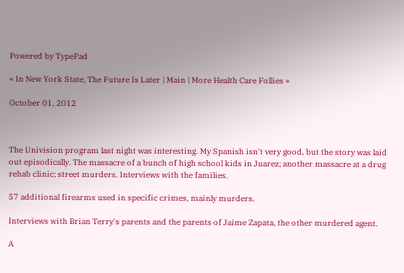Powered by TypePad

« In New York State, The Future Is Later | Main | More Health Care Follies »

October 01, 2012



The Univision program last night was interesting. My Spanish isn't very good, but the story was laid out episodically. The massacre of a bunch of high school kids in Juarez; another massacre at a drug rehab clinic; street murders. Interviews with the families.

57 additional firearms used in specific crimes, mainly murders.

Interviews with Brian Terry's parents and the parents of Jaime Zapata, the other murdered agent.

A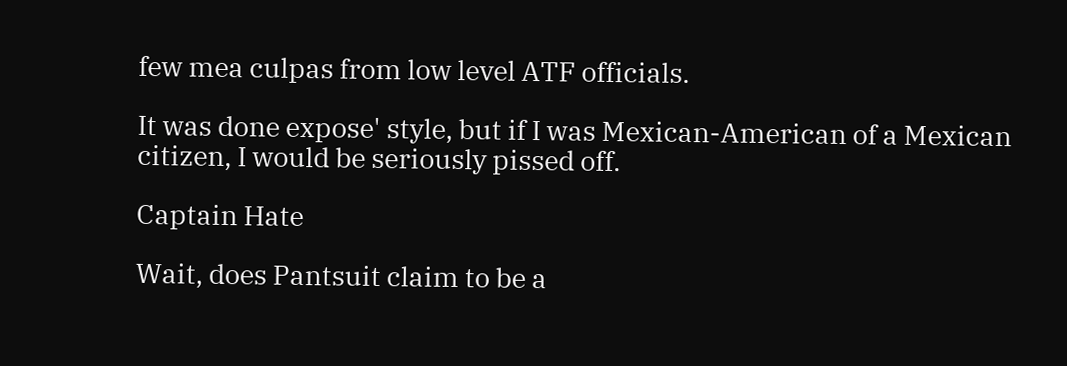few mea culpas from low level ATF officials.

It was done expose' style, but if I was Mexican-American of a Mexican citizen, I would be seriously pissed off.

Captain Hate

Wait, does Pantsuit claim to be a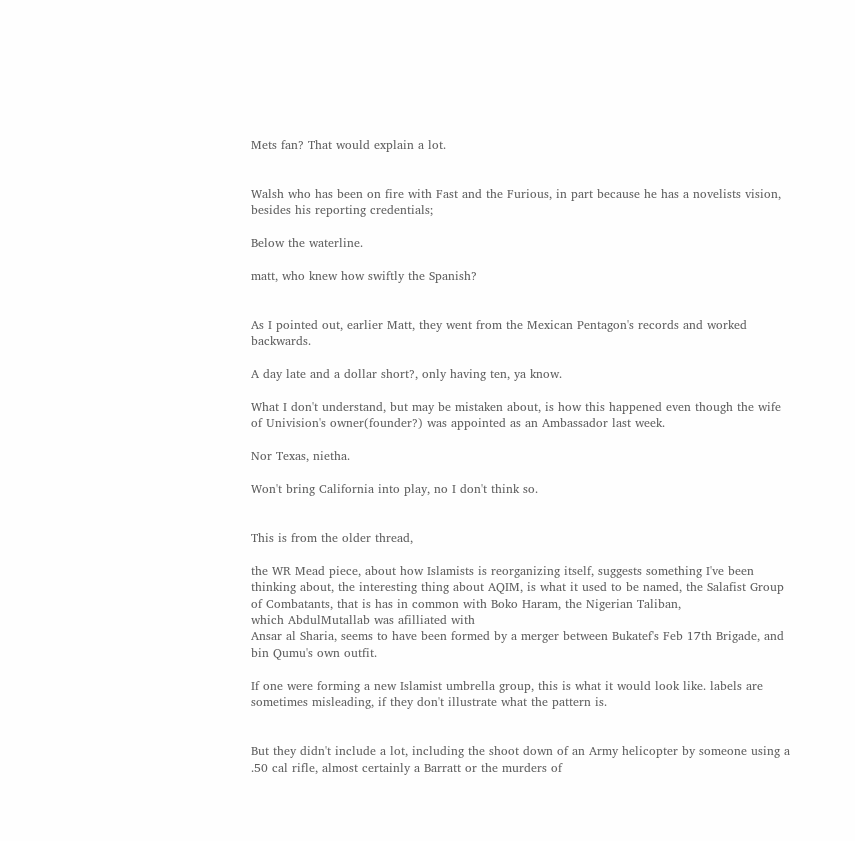Mets fan? That would explain a lot.


Walsh who has been on fire with Fast and the Furious, in part because he has a novelists vision,
besides his reporting credentials;

Below the waterline.

matt, who knew how swiftly the Spanish?


As I pointed out, earlier Matt, they went from the Mexican Pentagon's records and worked backwards.

A day late and a dollar short?, only having ten, ya know.

What I don't understand, but may be mistaken about, is how this happened even though the wife of Univision's owner(founder?) was appointed as an Ambassador last week.

Nor Texas, nietha.

Won't bring California into play, no I don't think so.


This is from the older thread,

the WR Mead piece, about how Islamists is reorganizing itself, suggests something I've been thinking about, the interesting thing about AQIM, is what it used to be named, the Salafist Group of Combatants, that is has in common with Boko Haram, the Nigerian Taliban,
which AbdulMutallab was afilliated with
Ansar al Sharia, seems to have been formed by a merger between Bukatef's Feb 17th Brigade, and
bin Qumu's own outfit.

If one were forming a new Islamist umbrella group, this is what it would look like. labels are sometimes misleading, if they don't illustrate what the pattern is.


But they didn't include a lot, including the shoot down of an Army helicopter by someone using a .50 cal rifle, almost certainly a Barratt or the murders of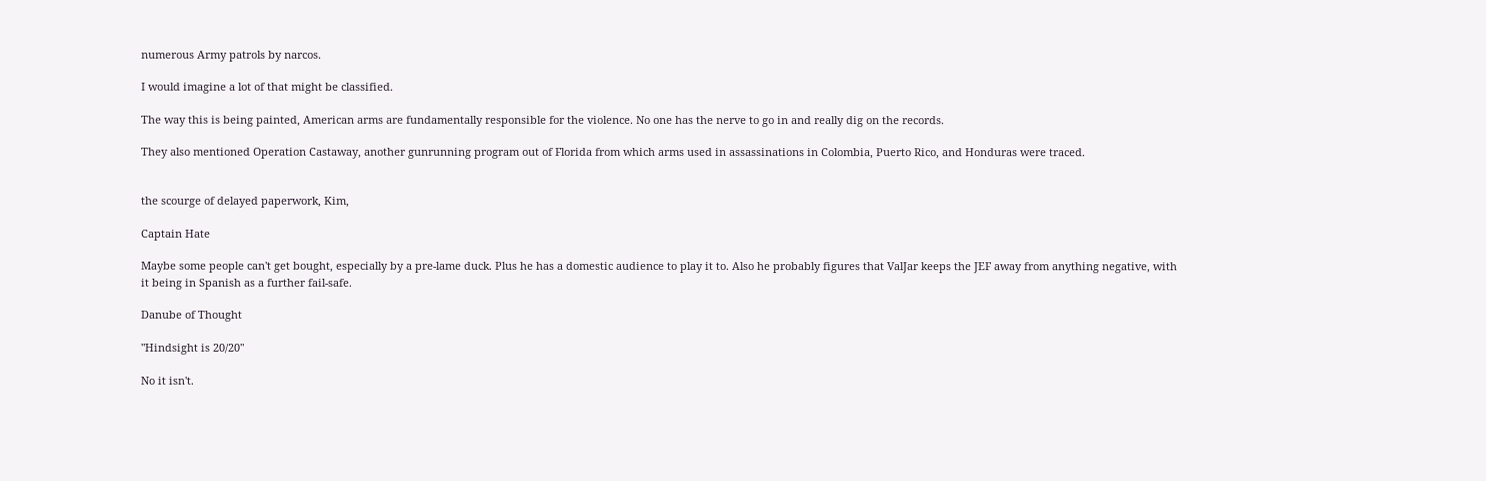numerous Army patrols by narcos.

I would imagine a lot of that might be classified.

The way this is being painted, American arms are fundamentally responsible for the violence. No one has the nerve to go in and really dig on the records.

They also mentioned Operation Castaway, another gunrunning program out of Florida from which arms used in assassinations in Colombia, Puerto Rico, and Honduras were traced.


the scourge of delayed paperwork, Kim,

Captain Hate

Maybe some people can't get bought, especially by a pre-lame duck. Plus he has a domestic audience to play it to. Also he probably figures that ValJar keeps the JEF away from anything negative, with it being in Spanish as a further fail-safe.

Danube of Thought

"Hindsight is 20/20"

No it isn't.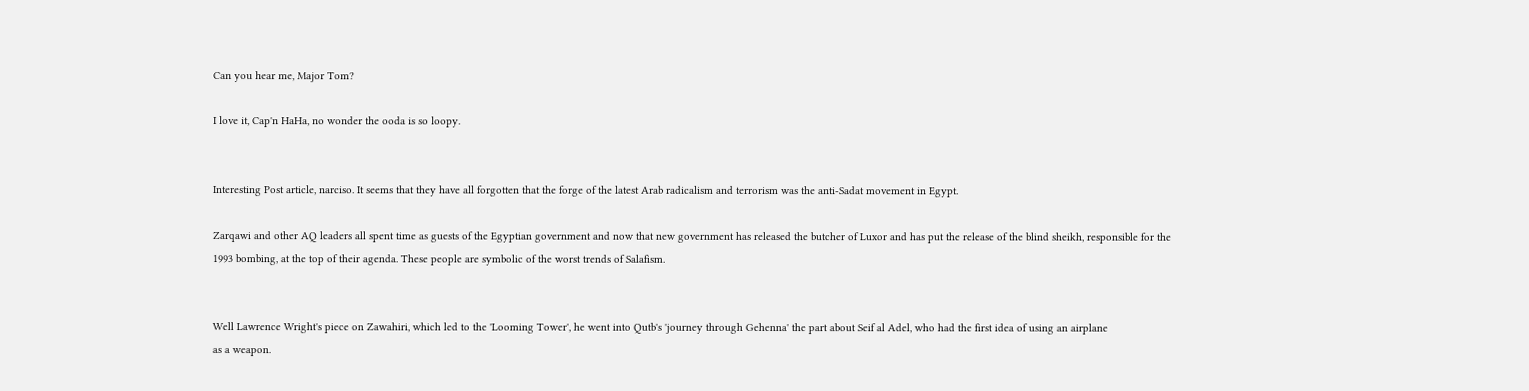Can you hear me, Major Tom?

I love it, Cap'n HaHa, no wonder the ooda is so loopy.


Interesting Post article, narciso. It seems that they have all forgotten that the forge of the latest Arab radicalism and terrorism was the anti-Sadat movement in Egypt.

Zarqawi and other AQ leaders all spent time as guests of the Egyptian government and now that new government has released the butcher of Luxor and has put the release of the blind sheikh, responsible for the 1993 bombing, at the top of their agenda. These people are symbolic of the worst trends of Salafism.


Well Lawrence Wright's piece on Zawahiri, which led to the 'Looming Tower', he went into Qutb's 'journey through Gehenna' the part about Seif al Adel, who had the first idea of using an airplane
as a weapon.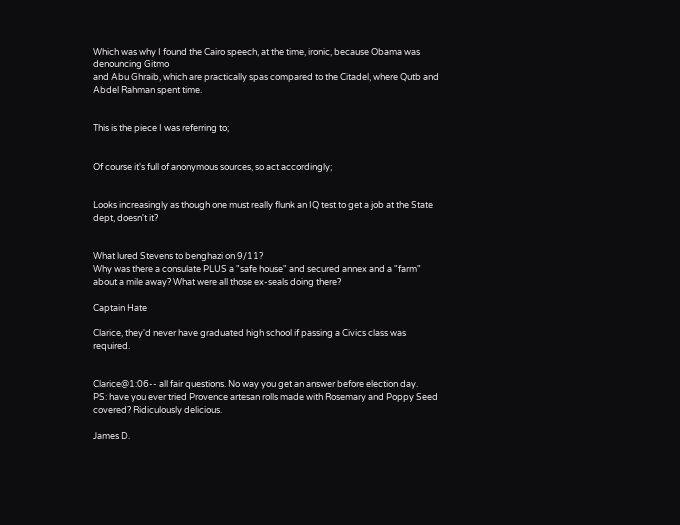Which was why I found the Cairo speech, at the time, ironic, because Obama was denouncing Gitmo
and Abu Ghraib, which are practically spas compared to the Citadel, where Qutb and Abdel Rahman spent time.


This is the piece I was referring to;


Of course it's full of anonymous sources, so act accordingly;


Looks increasingly as though one must really flunk an IQ test to get a job at the State dept, doesn't it?


What lured Stevens to benghazi on 9/11?
Why was there a consulate PLUS a "safe house" and secured annex and a "farm" about a mile away? What were all those ex-seals doing there?

Captain Hate

Clarice, they'd never have graduated high school if passing a Civics class was required.


Clarice@1:06-- all fair questions. No way you get an answer before election day.
PS: have you ever tried Provence artesan rolls made with Rosemary and Poppy Seed covered? Ridiculously delicious.

James D.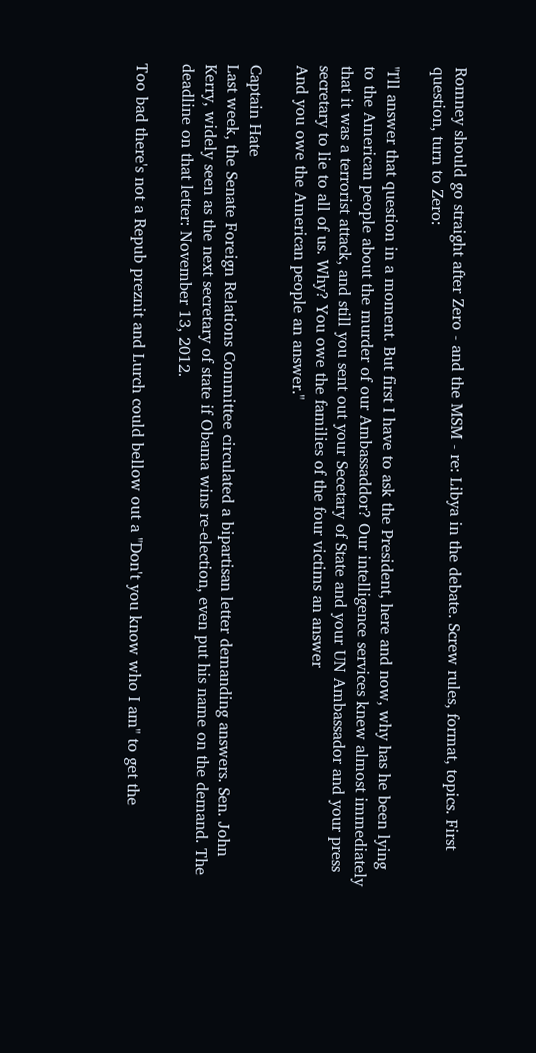Romney should go straight after Zero - and the MSM - re: Libya in the debate. Screw rules, format, topics. First question, turn to Zero:

"I'll answer that question in a moment. But first I have to ask the President, here and now, why has he been lying to the American people about the murder of our Ambassaddor? Our intelligence services knew almost immediately that it was a terrorist attack, and still you sent out your Secetary of State and your UN Ambassador and your press secretary to lie to all of us. Why? You owe the families of the four victims an answer
And you owe the American people an answer."

Captain Hate
Last week, the Senate Foreign Relations Committee circulated a bipartisan letter demanding answers. Sen. John Kerry, widely seen as the next secretary of state if Obama wins re-election, even put his name on the demand. The deadline on that letter: November 13, 2012.

Too bad there's not a Repub preznit and Lurch could bellow out a "Don't you know who I am" to get the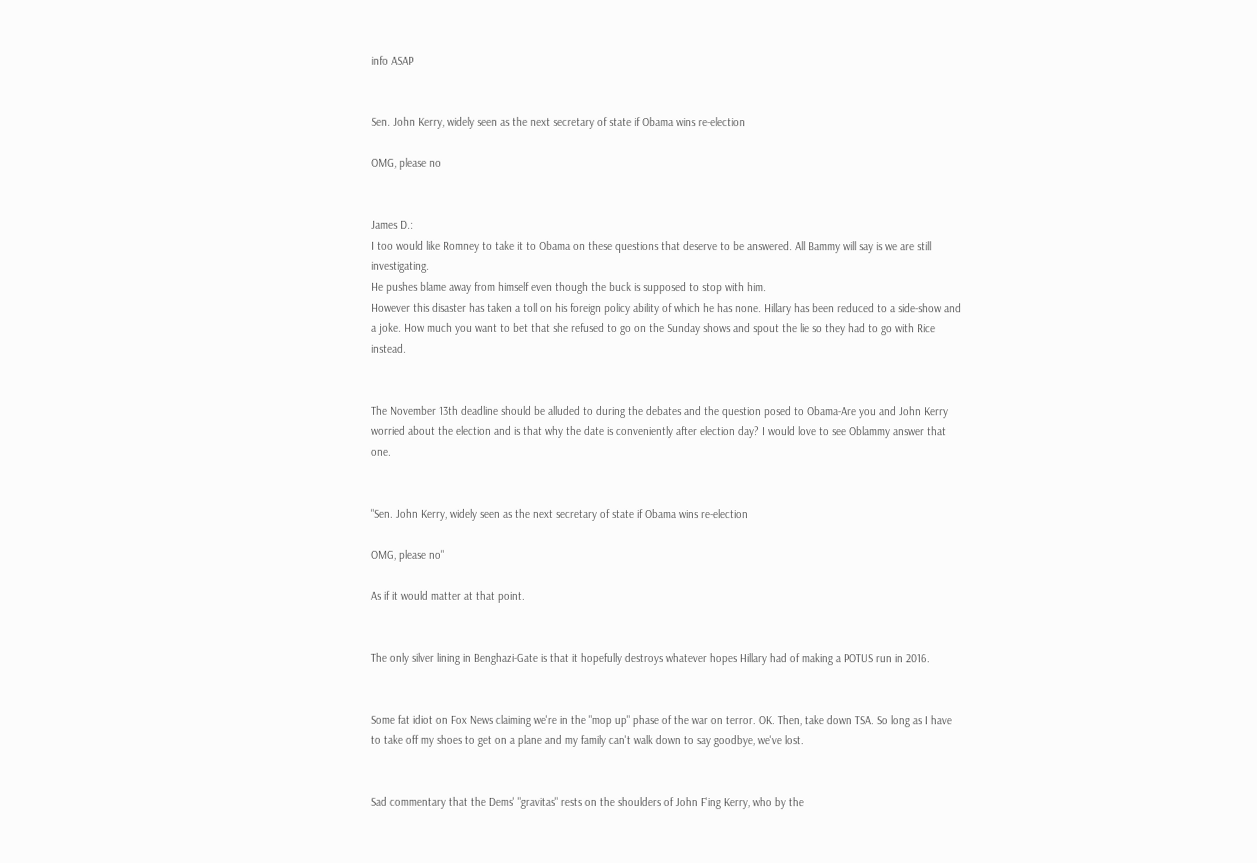info ASAP


Sen. John Kerry, widely seen as the next secretary of state if Obama wins re-election

OMG, please no


James D.:
I too would like Romney to take it to Obama on these questions that deserve to be answered. All Bammy will say is we are still investigating.
He pushes blame away from himself even though the buck is supposed to stop with him.
However this disaster has taken a toll on his foreign policy ability of which he has none. Hillary has been reduced to a side-show and a joke. How much you want to bet that she refused to go on the Sunday shows and spout the lie so they had to go with Rice instead.


The November 13th deadline should be alluded to during the debates and the question posed to Obama-Are you and John Kerry worried about the election and is that why the date is conveniently after election day? I would love to see Oblammy answer that one.


"Sen. John Kerry, widely seen as the next secretary of state if Obama wins re-election

OMG, please no"

As if it would matter at that point.


The only silver lining in Benghazi-Gate is that it hopefully destroys whatever hopes Hillary had of making a POTUS run in 2016.


Some fat idiot on Fox News claiming we're in the "mop up" phase of the war on terror. OK. Then, take down TSA. So long as I have to take off my shoes to get on a plane and my family can't walk down to say goodbye, we've lost.


Sad commentary that the Dems' "gravitas" rests on the shoulders of John F'ing Kerry, who by the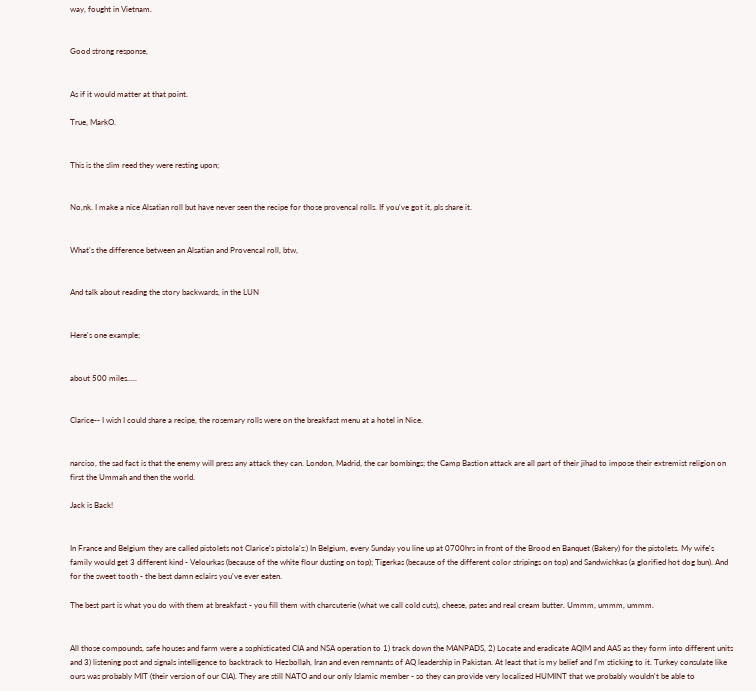way, fought in Vietnam.


Good strong response,


As if it would matter at that point.

True, MarkO.


This is the slim reed they were resting upon;


No,nk. I make a nice Alsatian roll but have never seen the recipe for those provencal rolls. If you've got it, pls share it.


What's the difference between an Alsatian and Provencal roll, btw,


And talk about reading the story backwards, in the LUN


Here's one example;


about 500 miles.....


Clarice-- I wish I could share a recipe, the rosemary rolls were on the breakfast menu at a hotel in Nice.


narciso, the sad fact is that the enemy will press any attack they can. London, Madrid, the car bombings; the Camp Bastion attack are all part of their jihad to impose their extremist religion on first the Ummah and then the world.

Jack is Back!


In France and Belgium they are called pistolets not Clarice's pistola's:) In Belgium, every Sunday you line up at 0700hrs in front of the Brood en Banquet (Bakery) for the pistolets. My wife's family would get 3 different kind - Velourkas (because of the white flour dusting on top); Tigerkas (because of the different color stripings on top) and Sandwichkas (a glorified hot dog bun). And for the sweet tooth - the best damn eclairs you've ever eaten.

The best part is what you do with them at breakfast - you fill them with charcuterie (what we call cold cuts), cheese, pates and real cream butter. Ummm, ummm, ummm.


All those compounds, safe houses and farm were a sophisticated CIA and NSA operation to 1) track down the MANPADS, 2) Locate and eradicate AQIM and AAS as they form into different units and 3) listening post and signals intelligence to backtrack to Hezbollah, Iran and even remnants of AQ leadership in Pakistan. At least that is my belief and I'm sticking to it. Turkey consulate like ours was probably MIT (their version of our CIA). They are still NATO and our only Islamic member - so they can provide very localized HUMINT that we probably wouldn't be able to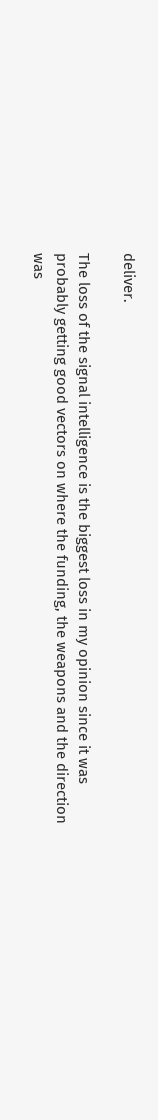deliver.

The loss of the signal intelligence is the biggest loss in my opinion since it was probably getting good vectors on where the funding, the weapons and the direction was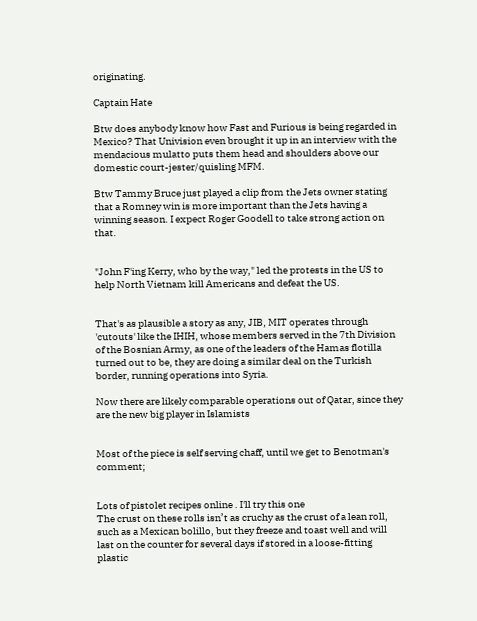originating.

Captain Hate

Btw does anybody know how Fast and Furious is being regarded in Mexico? That Univision even brought it up in an interview with the mendacious mulatto puts them head and shoulders above our domestic court-jester/quisling MFM.

Btw Tammy Bruce just played a clip from the Jets owner stating that a Romney win is more important than the Jets having a winning season. I expect Roger Goodell to take strong action on that.


"John F'ing Kerry, who by the way," led the protests in the US to help North Vietnam kill Americans and defeat the US.


That's as plausible a story as any, JIB, MIT operates through 'cutouts' like the IHIH, whose members served in the 7th Division of the Bosnian Army, as one of the leaders of the Hamas flotilla turned out to be, they are doing a similar deal on the Turkish border, running operations into Syria.

Now there are likely comparable operations out of Qatar, since they are the new big player in Islamists


Most of the piece is self serving chaff, until we get to Benotman's comment;


Lots of pistolet recipes online . I'll try this one
The crust on these rolls isn’t as cruchy as the crust of a lean roll, such as a Mexican bolillo, but they freeze and toast well and will last on the counter for several days if stored in a loose-fitting plastic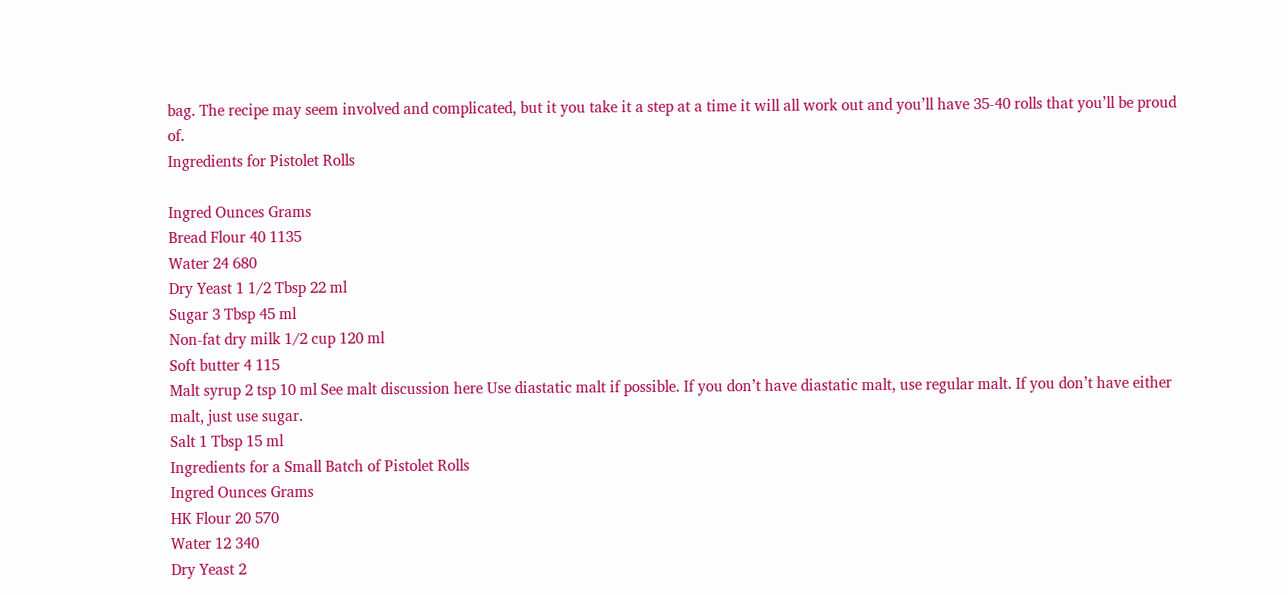bag. The recipe may seem involved and complicated, but it you take it a step at a time it will all work out and you’ll have 35-40 rolls that you’ll be proud of.
Ingredients for Pistolet Rolls

Ingred Ounces Grams
Bread Flour 40 1135
Water 24 680
Dry Yeast 1 1/2 Tbsp 22 ml
Sugar 3 Tbsp 45 ml
Non-fat dry milk 1/2 cup 120 ml
Soft butter 4 115
Malt syrup 2 tsp 10 ml See malt discussion here Use diastatic malt if possible. If you don’t have diastatic malt, use regular malt. If you don’t have either malt, just use sugar.
Salt 1 Tbsp 15 ml
Ingredients for a Small Batch of Pistolet Rolls
Ingred Ounces Grams
HK Flour 20 570
Water 12 340
Dry Yeast 2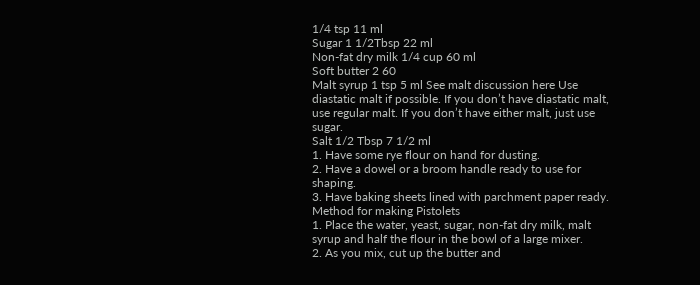1/4 tsp 11 ml
Sugar 1 1/2Tbsp 22 ml
Non-fat dry milk 1/4 cup 60 ml
Soft butter 2 60
Malt syrup 1 tsp 5 ml See malt discussion here Use diastatic malt if possible. If you don’t have diastatic malt, use regular malt. If you don’t have either malt, just use sugar.
Salt 1/2 Tbsp 7 1/2 ml
1. Have some rye flour on hand for dusting.
2. Have a dowel or a broom handle ready to use for shaping.
3. Have baking sheets lined with parchment paper ready.
Method for making Pistolets
1. Place the water, yeast, sugar, non-fat dry milk, malt syrup and half the flour in the bowl of a large mixer.
2. As you mix, cut up the butter and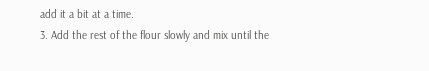add it a bit at a time.
3. Add the rest of the flour slowly and mix until the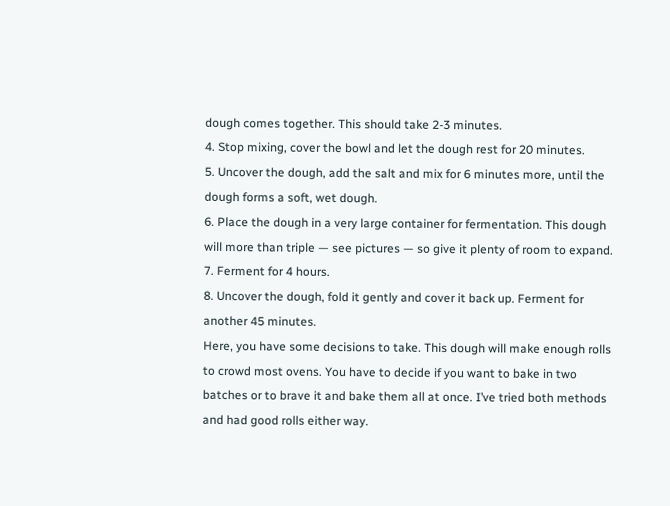dough comes together. This should take 2-3 minutes.
4. Stop mixing, cover the bowl and let the dough rest for 20 minutes.
5. Uncover the dough, add the salt and mix for 6 minutes more, until the dough forms a soft, wet dough.
6. Place the dough in a very large container for fermentation. This dough will more than triple — see pictures — so give it plenty of room to expand.
7. Ferment for 4 hours.
8. Uncover the dough, fold it gently and cover it back up. Ferment for another 45 minutes.
Here, you have some decisions to take. This dough will make enough rolls to crowd most ovens. You have to decide if you want to bake in two batches or to brave it and bake them all at once. I’ve tried both methods and had good rolls either way.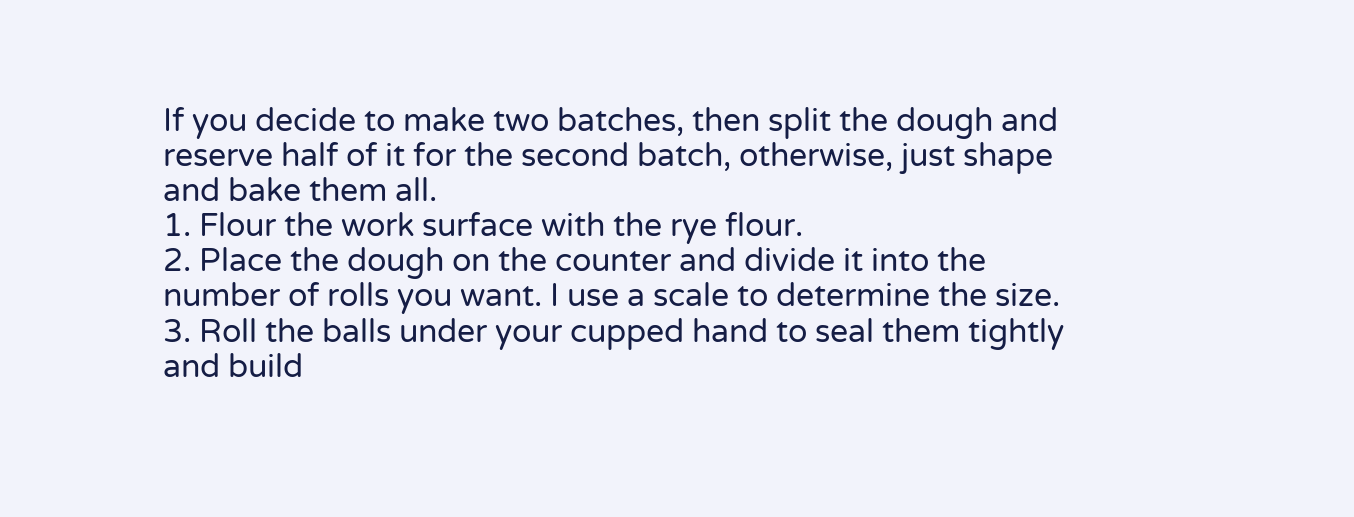If you decide to make two batches, then split the dough and reserve half of it for the second batch, otherwise, just shape and bake them all.
1. Flour the work surface with the rye flour.
2. Place the dough on the counter and divide it into the number of rolls you want. I use a scale to determine the size.
3. Roll the balls under your cupped hand to seal them tightly and build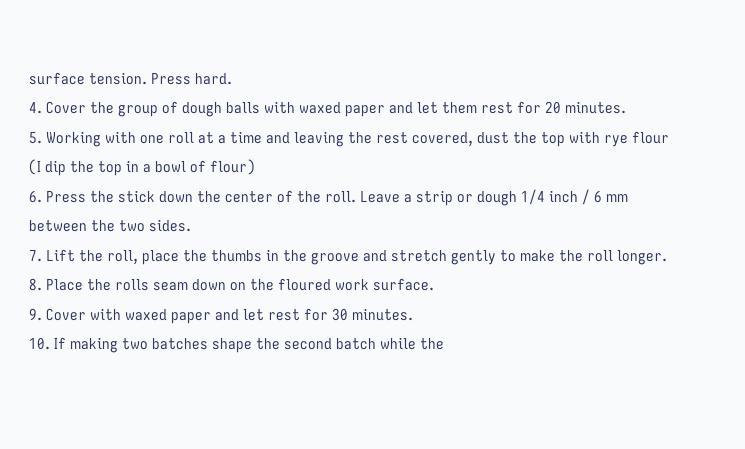surface tension. Press hard.
4. Cover the group of dough balls with waxed paper and let them rest for 20 minutes.
5. Working with one roll at a time and leaving the rest covered, dust the top with rye flour (I dip the top in a bowl of flour)
6. Press the stick down the center of the roll. Leave a strip or dough 1/4 inch / 6 mm between the two sides.
7. Lift the roll, place the thumbs in the groove and stretch gently to make the roll longer.
8. Place the rolls seam down on the floured work surface.
9. Cover with waxed paper and let rest for 30 minutes.
10. If making two batches shape the second batch while the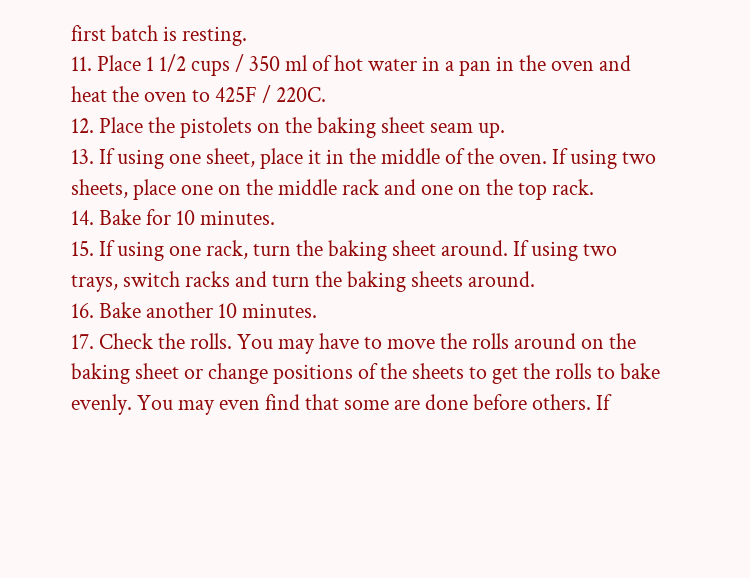first batch is resting.
11. Place 1 1/2 cups / 350 ml of hot water in a pan in the oven and heat the oven to 425F / 220C.
12. Place the pistolets on the baking sheet seam up.
13. If using one sheet, place it in the middle of the oven. If using two sheets, place one on the middle rack and one on the top rack.
14. Bake for 10 minutes.
15. If using one rack, turn the baking sheet around. If using two trays, switch racks and turn the baking sheets around.
16. Bake another 10 minutes.
17. Check the rolls. You may have to move the rolls around on the baking sheet or change positions of the sheets to get the rolls to bake evenly. You may even find that some are done before others. If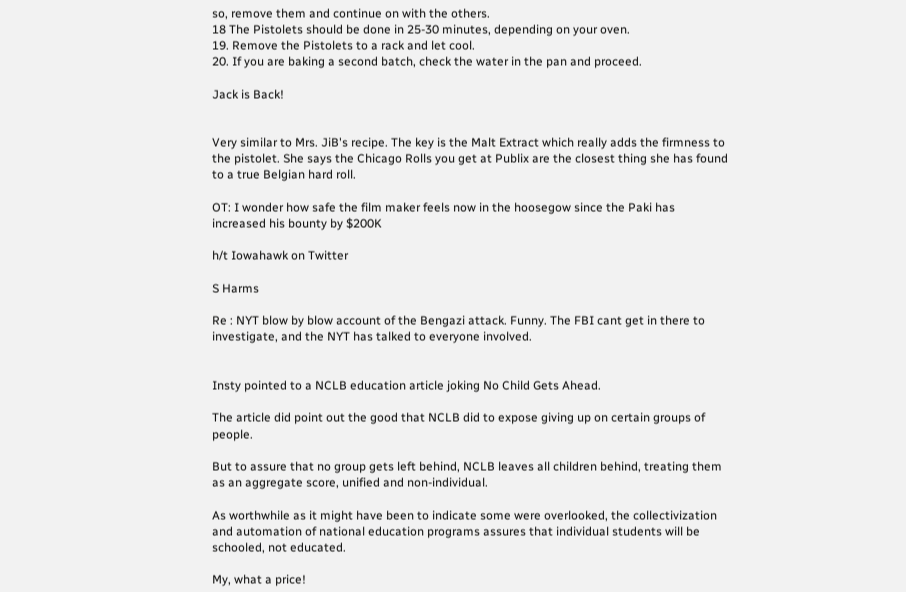so, remove them and continue on with the others.
18 The Pistolets should be done in 25-30 minutes, depending on your oven.
19. Remove the Pistolets to a rack and let cool.
20. If you are baking a second batch, check the water in the pan and proceed.

Jack is Back!


Very similar to Mrs. JiB's recipe. The key is the Malt Extract which really adds the firmness to the pistolet. She says the Chicago Rolls you get at Publix are the closest thing she has found to a true Belgian hard roll.

OT: I wonder how safe the film maker feels now in the hoosegow since the Paki has increased his bounty by $200K

h/t Iowahawk on Twitter

S Harms

Re : NYT blow by blow account of the Bengazi attack. Funny. The FBI cant get in there to investigate, and the NYT has talked to everyone involved.


Insty pointed to a NCLB education article joking No Child Gets Ahead.

The article did point out the good that NCLB did to expose giving up on certain groups of people.

But to assure that no group gets left behind, NCLB leaves all children behind, treating them as an aggregate score, unified and non-individual.

As worthwhile as it might have been to indicate some were overlooked, the collectivization and automation of national education programs assures that individual students will be schooled, not educated.

My, what a price!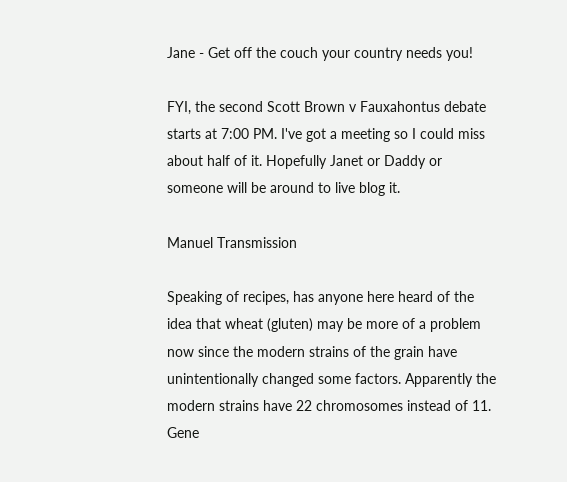Jane - Get off the couch your country needs you!

FYI, the second Scott Brown v Fauxahontus debate starts at 7:00 PM. I've got a meeting so I could miss about half of it. Hopefully Janet or Daddy or someone will be around to live blog it.

Manuel Transmission

Speaking of recipes, has anyone here heard of the idea that wheat (gluten) may be more of a problem now since the modern strains of the grain have unintentionally changed some factors. Apparently the modern strains have 22 chromosomes instead of 11. Gene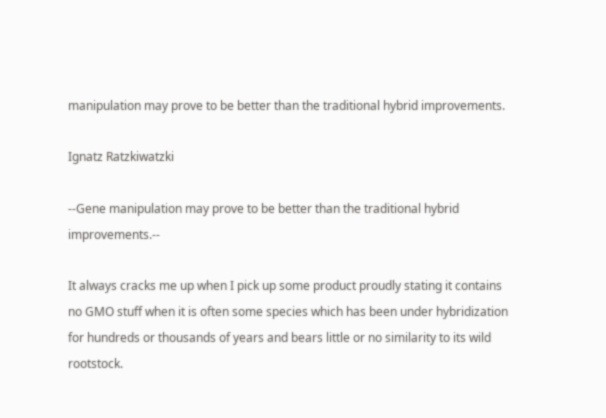manipulation may prove to be better than the traditional hybrid improvements.

Ignatz Ratzkiwatzki

--Gene manipulation may prove to be better than the traditional hybrid improvements.--

It always cracks me up when I pick up some product proudly stating it contains no GMO stuff when it is often some species which has been under hybridization for hundreds or thousands of years and bears little or no similarity to its wild rootstock.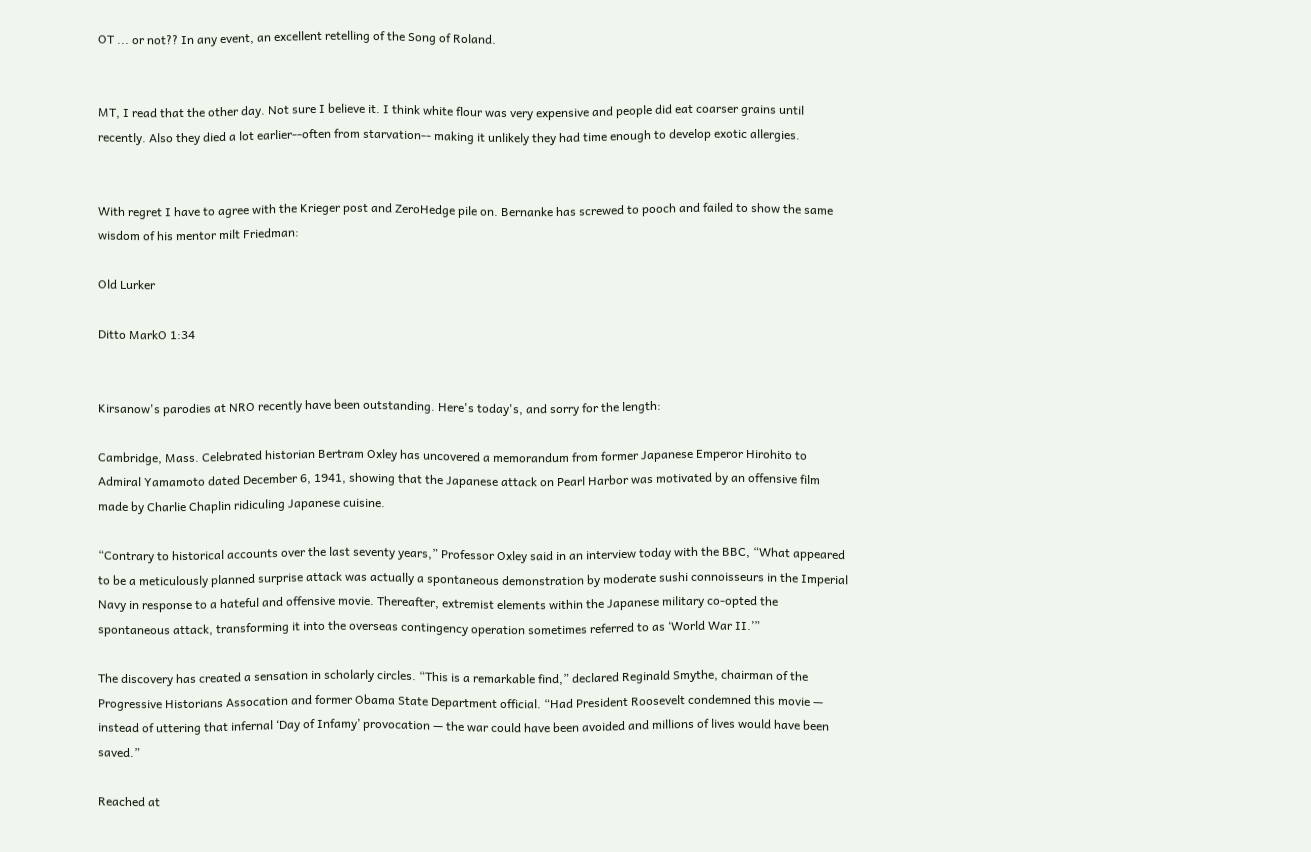OT ... or not?? In any event, an excellent retelling of the Song of Roland.


MT, I read that the other day. Not sure I believe it. I think white flour was very expensive and people did eat coarser grains until recently. Also they died a lot earlier--often from starvation-- making it unlikely they had time enough to develop exotic allergies.


With regret I have to agree with the Krieger post and ZeroHedge pile on. Bernanke has screwed to pooch and failed to show the same wisdom of his mentor milt Friedman:

Old Lurker

Ditto MarkO 1:34


Kirsanow's parodies at NRO recently have been outstanding. Here's today's, and sorry for the length:

Cambridge, Mass. Celebrated historian Bertram Oxley has uncovered a memorandum from former Japanese Emperor Hirohito to Admiral Yamamoto dated December 6, 1941, showing that the Japanese attack on Pearl Harbor was motivated by an offensive film made by Charlie Chaplin ridiculing Japanese cuisine.

“Contrary to historical accounts over the last seventy years,” Professor Oxley said in an interview today with the BBC, “What appeared to be a meticulously planned surprise attack was actually a spontaneous demonstration by moderate sushi connoisseurs in the Imperial Navy in response to a hateful and offensive movie. Thereafter, extremist elements within the Japanese military co-opted the spontaneous attack, transforming it into the overseas contingency operation sometimes referred to as ‘World War II.’”

The discovery has created a sensation in scholarly circles. “This is a remarkable find,” declared Reginald Smythe, chairman of the Progressive Historians Assocation and former Obama State Department official. “Had President Roosevelt condemned this movie — instead of uttering that infernal ‘Day of Infamy’ provocation — the war could have been avoided and millions of lives would have been saved.”

Reached at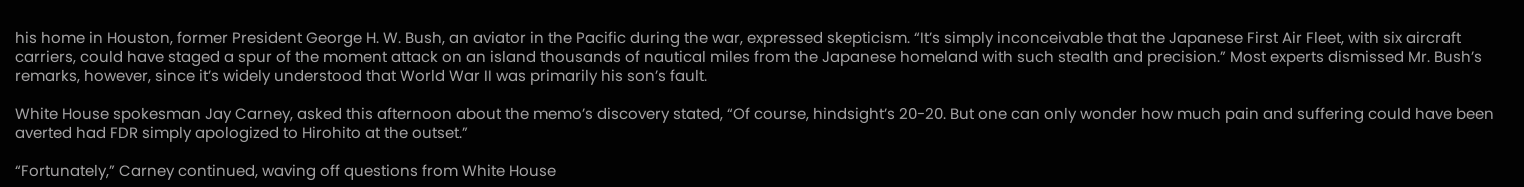his home in Houston, former President George H. W. Bush, an aviator in the Pacific during the war, expressed skepticism. “It’s simply inconceivable that the Japanese First Air Fleet, with six aircraft carriers, could have staged a spur of the moment attack on an island thousands of nautical miles from the Japanese homeland with such stealth and precision.” Most experts dismissed Mr. Bush’s remarks, however, since it’s widely understood that World War II was primarily his son’s fault.

White House spokesman Jay Carney, asked this afternoon about the memo’s discovery stated, “Of course, hindsight’s 20-20. But one can only wonder how much pain and suffering could have been averted had FDR simply apologized to Hirohito at the outset.”

“Fortunately,” Carney continued, waving off questions from White House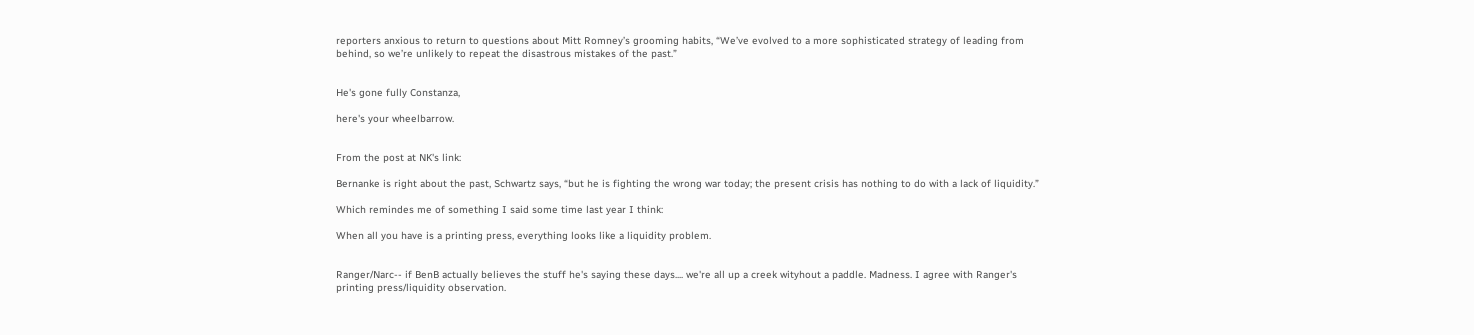reporters anxious to return to questions about Mitt Romney’s grooming habits, “We’ve evolved to a more sophisticated strategy of leading from behind, so we’re unlikely to repeat the disastrous mistakes of the past.”


He's gone fully Constanza,

here's your wheelbarrow.


From the post at NK's link:

Bernanke is right about the past, Schwartz says, “but he is fighting the wrong war today; the present crisis has nothing to do with a lack of liquidity.”

Which remindes me of something I said some time last year I think:

When all you have is a printing press, everything looks like a liquidity problem.


Ranger/Narc-- if BenB actually believes the stuff he's saying these days.... we're all up a creek wityhout a paddle. Madness. I agree with Ranger's printing press/liquidity observation.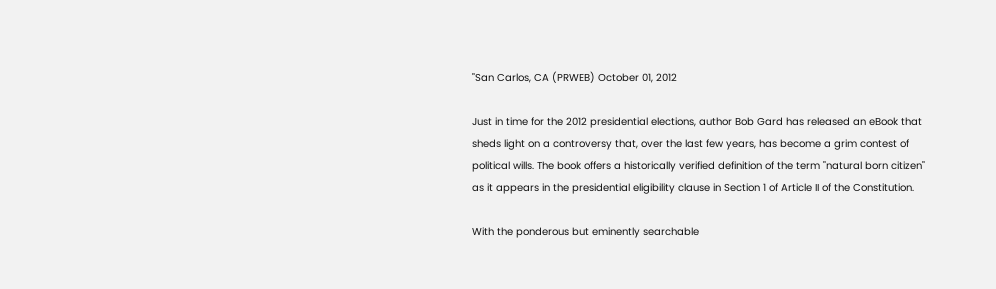"San Carlos, CA (PRWEB) October 01, 2012

Just in time for the 2012 presidential elections, author Bob Gard has released an eBook that sheds light on a controversy that, over the last few years, has become a grim contest of political wills. The book offers a historically verified definition of the term "natural born citizen" as it appears in the presidential eligibility clause in Section 1 of Article II of the Constitution.

With the ponderous but eminently searchable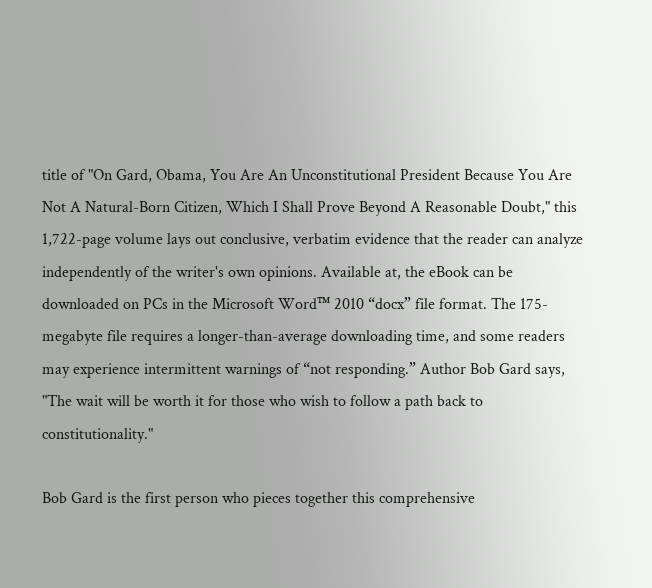title of "On Gard, Obama, You Are An Unconstitutional President Because You Are Not A Natural-Born Citizen, Which I Shall Prove Beyond A Reasonable Doubt," this 1,722-page volume lays out conclusive, verbatim evidence that the reader can analyze independently of the writer's own opinions. Available at, the eBook can be downloaded on PCs in the Microsoft Word™ 2010 “docx” file format. The 175-megabyte file requires a longer-than-average downloading time, and some readers may experience intermittent warnings of “not responding.” Author Bob Gard says, "The wait will be worth it for those who wish to follow a path back to constitutionality."

Bob Gard is the first person who pieces together this comprehensive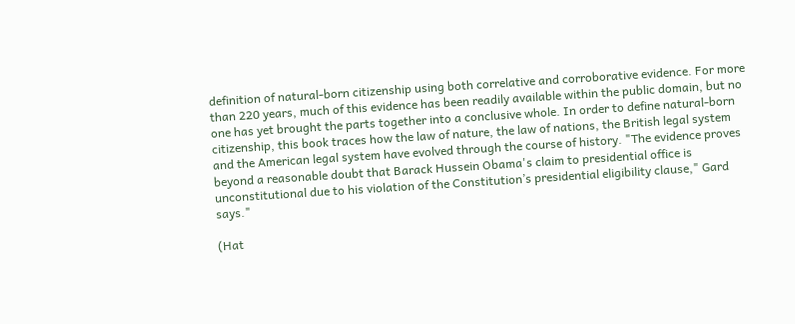definition of natural-born citizenship using both correlative and corroborative evidence. For more than 220 years, much of this evidence has been readily available within the public domain, but no one has yet brought the parts together into a conclusive whole. In order to define natural-born citizenship, this book traces how the law of nature, the law of nations, the British legal system and the American legal system have evolved through the course of history. "The evidence proves beyond a reasonable doubt that Barack Hussein Obama's claim to presidential office is unconstitutional due to his violation of the Constitution’s presidential eligibility clause," Gard says."

(Hat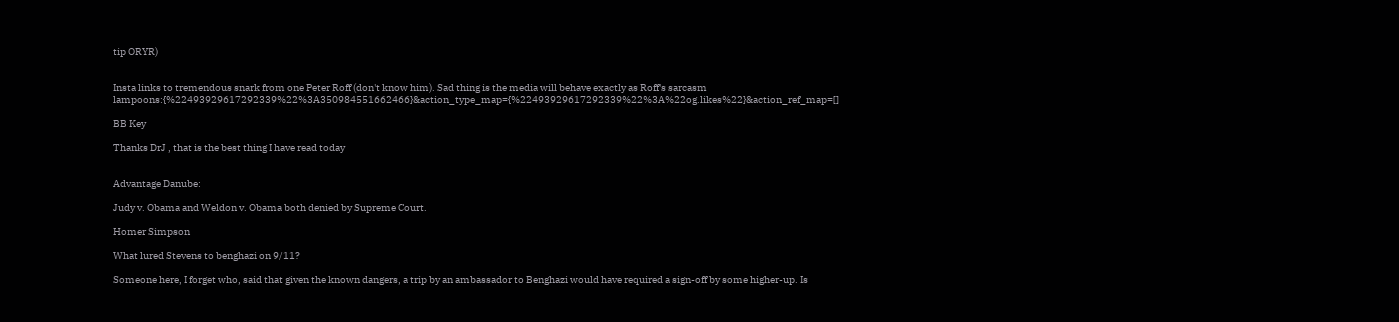tip ORYR)


Insta links to tremendous snark from one Peter Roff (don't know him). Sad thing is the media will behave exactly as Roff's sarcasm lampoons:{%22493929617292339%22%3A350984551662466}&action_type_map={%22493929617292339%22%3A%22og.likes%22}&action_ref_map=[]

BB Key

Thanks DrJ , that is the best thing I have read today


Advantage Danube:

Judy v. Obama and Weldon v. Obama both denied by Supreme Court.

Homer Simpson

What lured Stevens to benghazi on 9/11?

Someone here, I forget who, said that given the known dangers, a trip by an ambassador to Benghazi would have required a sign-off by some higher-up. Is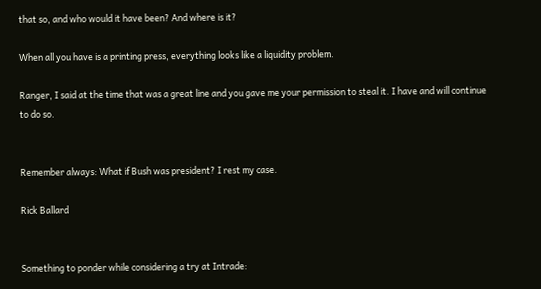that so, and who would it have been? And where is it?

When all you have is a printing press, everything looks like a liquidity problem.

Ranger, I said at the time that was a great line and you gave me your permission to steal it. I have and will continue to do so.


Remember always: What if Bush was president? I rest my case.

Rick Ballard


Something to ponder while considering a try at Intrade: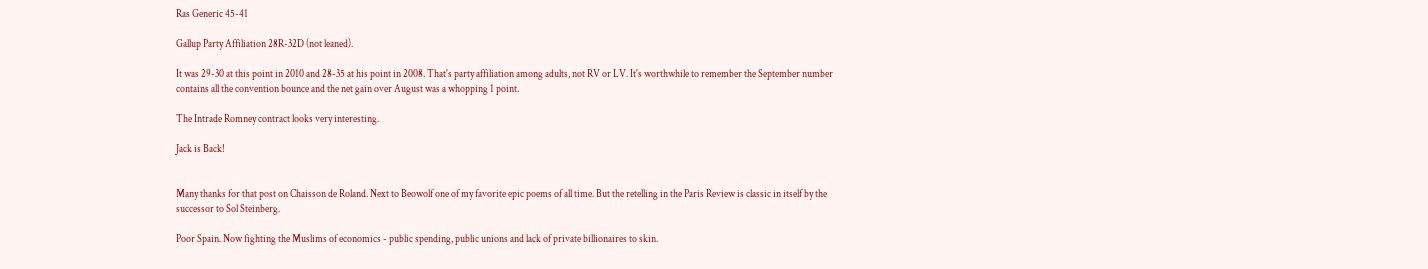Ras Generic 45-41

Gallup Party Affiliation 28R-32D (not leaned).

It was 29-30 at this point in 2010 and 28-35 at his point in 2008. That's party affiliation among adults, not RV or LV. It's worthwhile to remember the September number contains all the convention bounce and the net gain over August was a whopping 1 point.

The Intrade Romney contract looks very interesting.

Jack is Back!


Many thanks for that post on Chaisson de Roland. Next to Beowolf one of my favorite epic poems of all time. But the retelling in the Paris Review is classic in itself by the successor to Sol Steinberg.

Poor Spain. Now fighting the Muslims of economics - public spending, public unions and lack of private billionaires to skin.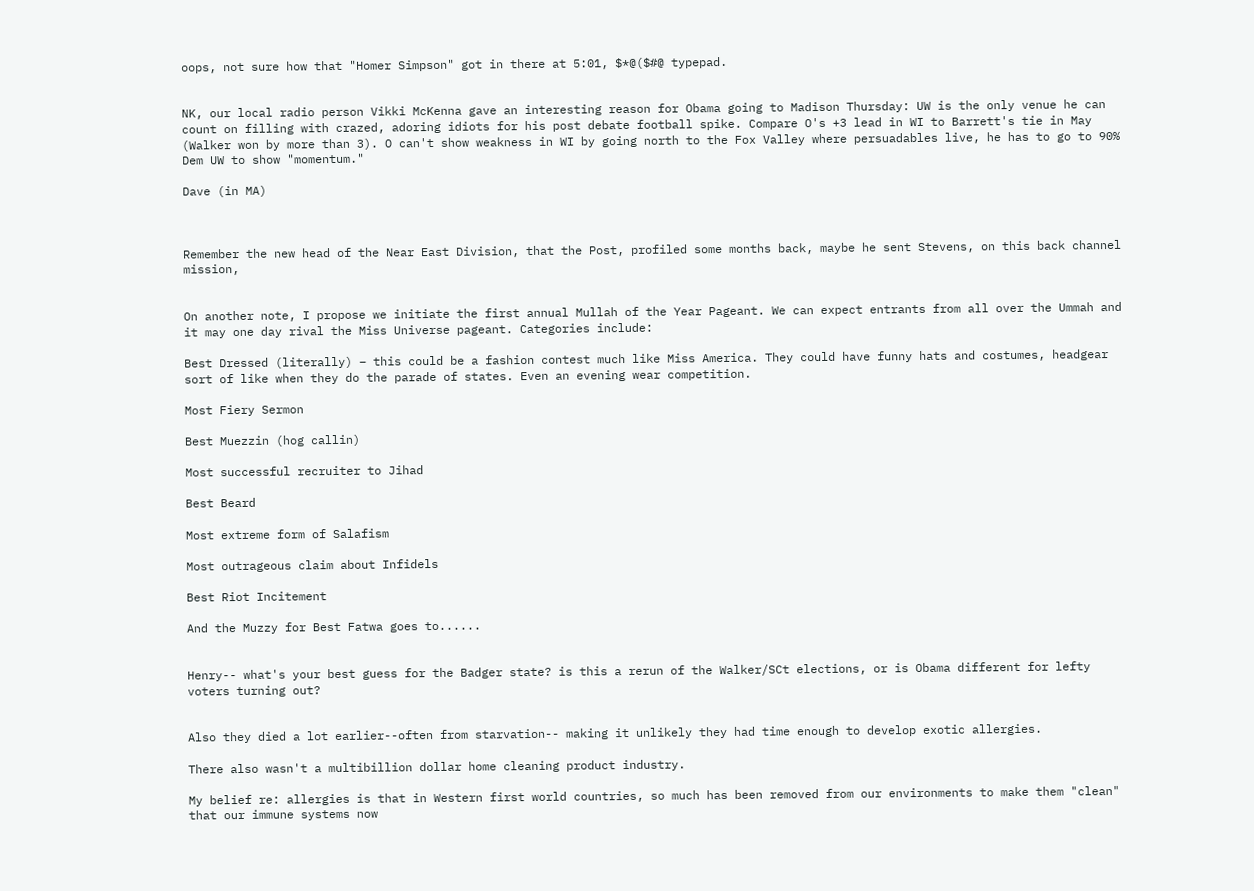oops, not sure how that "Homer Simpson" got in there at 5:01, $*@($#@ typepad.


NK, our local radio person Vikki McKenna gave an interesting reason for Obama going to Madison Thursday: UW is the only venue he can count on filling with crazed, adoring idiots for his post debate football spike. Compare O's +3 lead in WI to Barrett's tie in May (Walker won by more than 3). O can't show weakness in WI by going north to the Fox Valley where persuadables live, he has to go to 90% Dem UW to show "momentum."

Dave (in MA)



Remember the new head of the Near East Division, that the Post, profiled some months back, maybe he sent Stevens, on this back channel mission,


On another note, I propose we initiate the first annual Mullah of the Year Pageant. We can expect entrants from all over the Ummah and it may one day rival the Miss Universe pageant. Categories include:

Best Dressed (literally) – this could be a fashion contest much like Miss America. They could have funny hats and costumes, headgear sort of like when they do the parade of states. Even an evening wear competition.

Most Fiery Sermon

Best Muezzin (hog callin)

Most successful recruiter to Jihad

Best Beard

Most extreme form of Salafism

Most outrageous claim about Infidels

Best Riot Incitement

And the Muzzy for Best Fatwa goes to......


Henry-- what's your best guess for the Badger state? is this a rerun of the Walker/SCt elections, or is Obama different for lefty voters turning out?


Also they died a lot earlier--often from starvation-- making it unlikely they had time enough to develop exotic allergies.

There also wasn't a multibillion dollar home cleaning product industry.

My belief re: allergies is that in Western first world countries, so much has been removed from our environments to make them "clean" that our immune systems now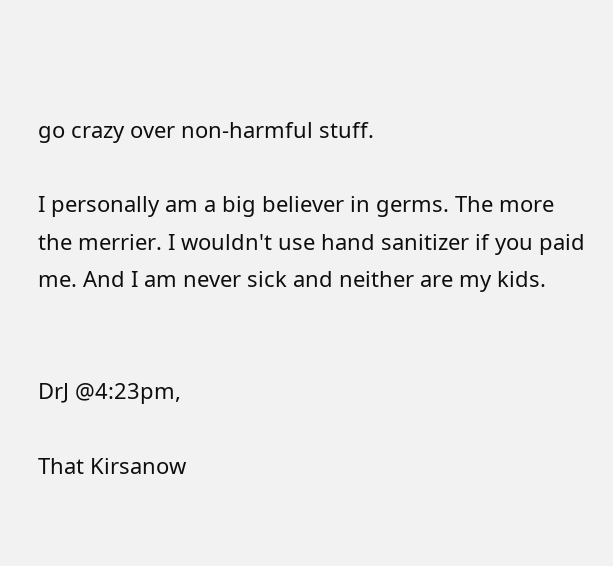go crazy over non-harmful stuff.

I personally am a big believer in germs. The more the merrier. I wouldn't use hand sanitizer if you paid me. And I am never sick and neither are my kids.


DrJ @4:23pm,

That Kirsanow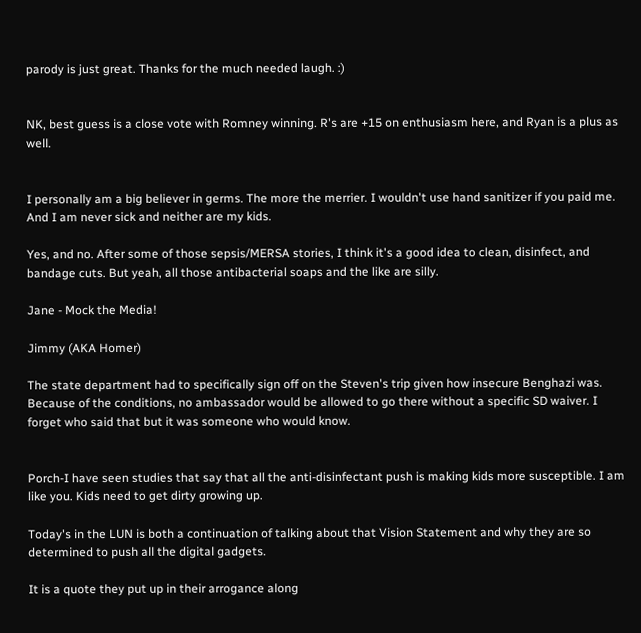parody is just great. Thanks for the much needed laugh. :)


NK, best guess is a close vote with Romney winning. R's are +15 on enthusiasm here, and Ryan is a plus as well.


I personally am a big believer in germs. The more the merrier. I wouldn't use hand sanitizer if you paid me. And I am never sick and neither are my kids.

Yes, and no. After some of those sepsis/MERSA stories, I think it's a good idea to clean, disinfect, and bandage cuts. But yeah, all those antibacterial soaps and the like are silly.

Jane - Mock the Media!

Jimmy (AKA Homer)

The state department had to specifically sign off on the Steven's trip given how insecure Benghazi was. Because of the conditions, no ambassador would be allowed to go there without a specific SD waiver. I forget who said that but it was someone who would know.


Porch-I have seen studies that say that all the anti-disinfectant push is making kids more susceptible. I am like you. Kids need to get dirty growing up.

Today's in the LUN is both a continuation of talking about that Vision Statement and why they are so determined to push all the digital gadgets.

It is a quote they put up in their arrogance along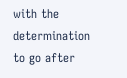with the determination to go after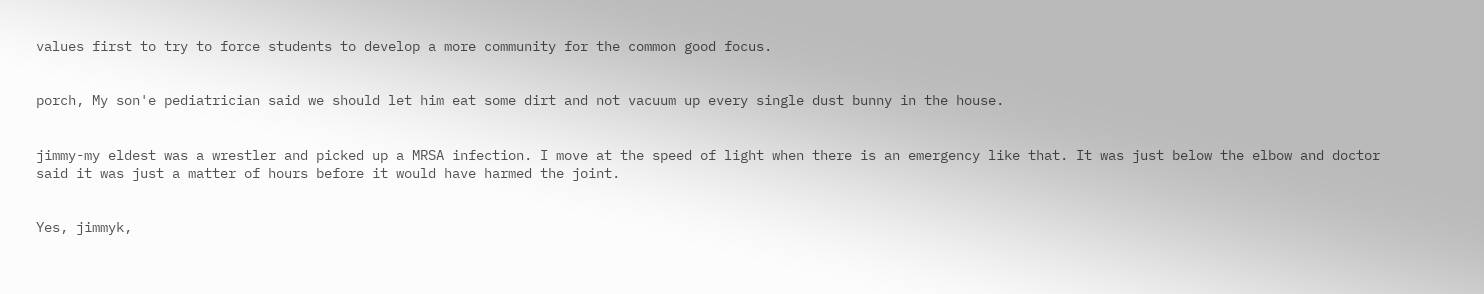values first to try to force students to develop a more community for the common good focus.


porch, My son'e pediatrician said we should let him eat some dirt and not vacuum up every single dust bunny in the house.


jimmy-my eldest was a wrestler and picked up a MRSA infection. I move at the speed of light when there is an emergency like that. It was just below the elbow and doctor said it was just a matter of hours before it would have harmed the joint.


Yes, jimmyk,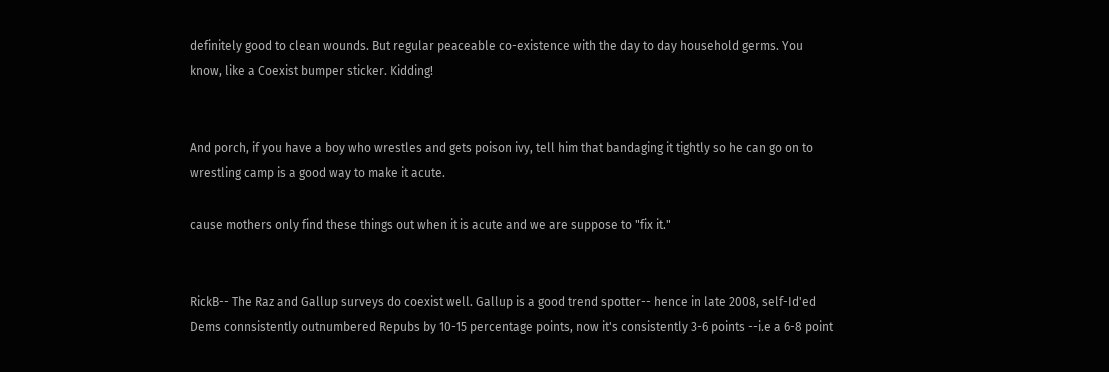definitely good to clean wounds. But regular peaceable co-existence with the day to day household germs. You know, like a Coexist bumper sticker. Kidding!


And porch, if you have a boy who wrestles and gets poison ivy, tell him that bandaging it tightly so he can go on to wrestling camp is a good way to make it acute.

cause mothers only find these things out when it is acute and we are suppose to "fix it."


RickB-- The Raz and Gallup surveys do coexist well. Gallup is a good trend spotter-- hence in late 2008, self-Id'ed Dems connsistently outnumbered Repubs by 10-15 percentage points, now it's consistently 3-6 points --i.e a 6-8 point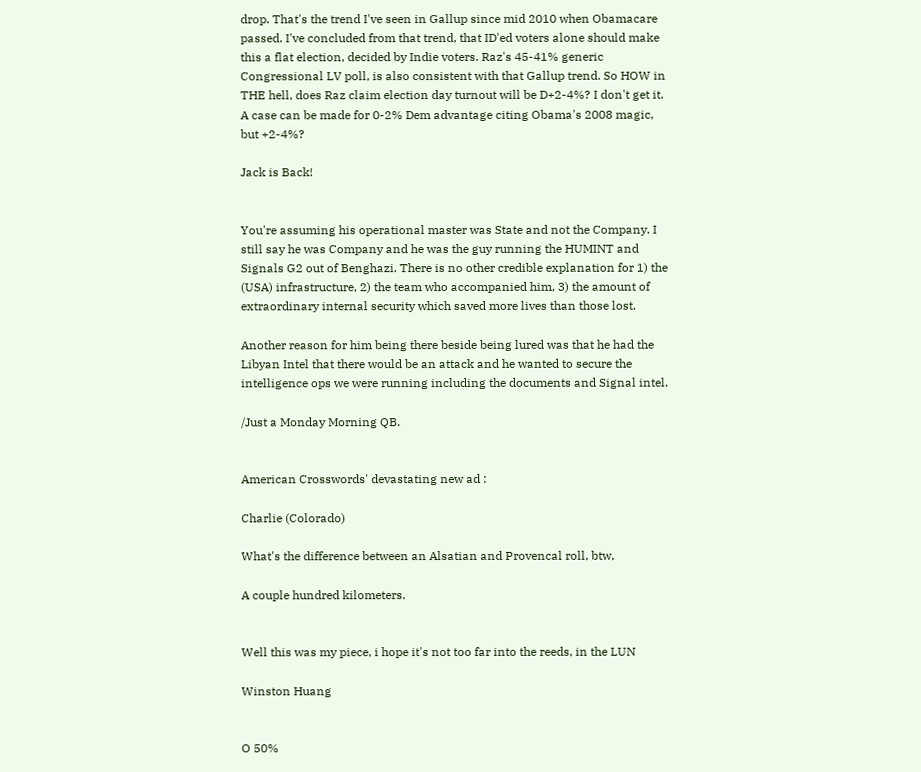drop. That's the trend I've seen in Gallup since mid 2010 when Obamacare passed. I've concluded from that trend, that ID'ed voters alone should make this a flat election, decided by Indie voters. Raz's 45-41% generic Congressional LV poll, is also consistent with that Gallup trend. So HOW in THE hell, does Raz claim election day turnout will be D+2-4%? I don't get it. A case can be made for 0-2% Dem advantage citing Obama's 2008 magic, but +2-4%?

Jack is Back!


You're assuming his operational master was State and not the Company. I still say he was Company and he was the guy running the HUMINT and Signals G2 out of Benghazi. There is no other credible explanation for 1) the (USA) infrastructure, 2) the team who accompanied him, 3) the amount of extraordinary internal security which saved more lives than those lost.

Another reason for him being there beside being lured was that he had the Libyan Intel that there would be an attack and he wanted to secure the intelligence ops we were running including the documents and Signal intel.

/Just a Monday Morning QB.


American Crosswords' devastating new ad :

Charlie (Colorado)

What's the difference between an Alsatian and Provencal roll, btw,

A couple hundred kilometers.


Well this was my piece, i hope it's not too far into the reeds, in the LUN

Winston Huang


O 50%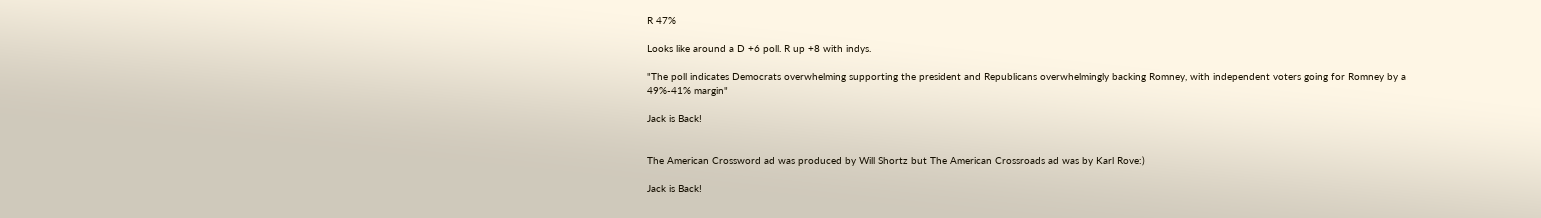R 47%

Looks like around a D +6 poll. R up +8 with indys.

"The poll indicates Democrats overwhelming supporting the president and Republicans overwhelmingly backing Romney, with independent voters going for Romney by a 49%-41% margin"

Jack is Back!


The American Crossword ad was produced by Will Shortz but The American Crossroads ad was by Karl Rove:)

Jack is Back!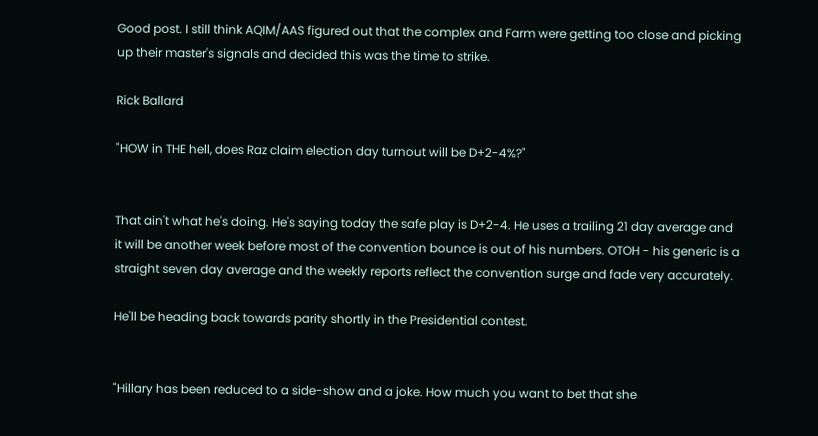Good post. I still think AQIM/AAS figured out that the complex and Farm were getting too close and picking up their master's signals and decided this was the time to strike.

Rick Ballard

"HOW in THE hell, does Raz claim election day turnout will be D+2-4%?"


That ain't what he's doing. He's saying today the safe play is D+2-4. He uses a trailing 21 day average and it will be another week before most of the convention bounce is out of his numbers. OTOH - his generic is a straight seven day average and the weekly reports reflect the convention surge and fade very accurately.

He'll be heading back towards parity shortly in the Presidential contest.


"Hillary has been reduced to a side-show and a joke. How much you want to bet that she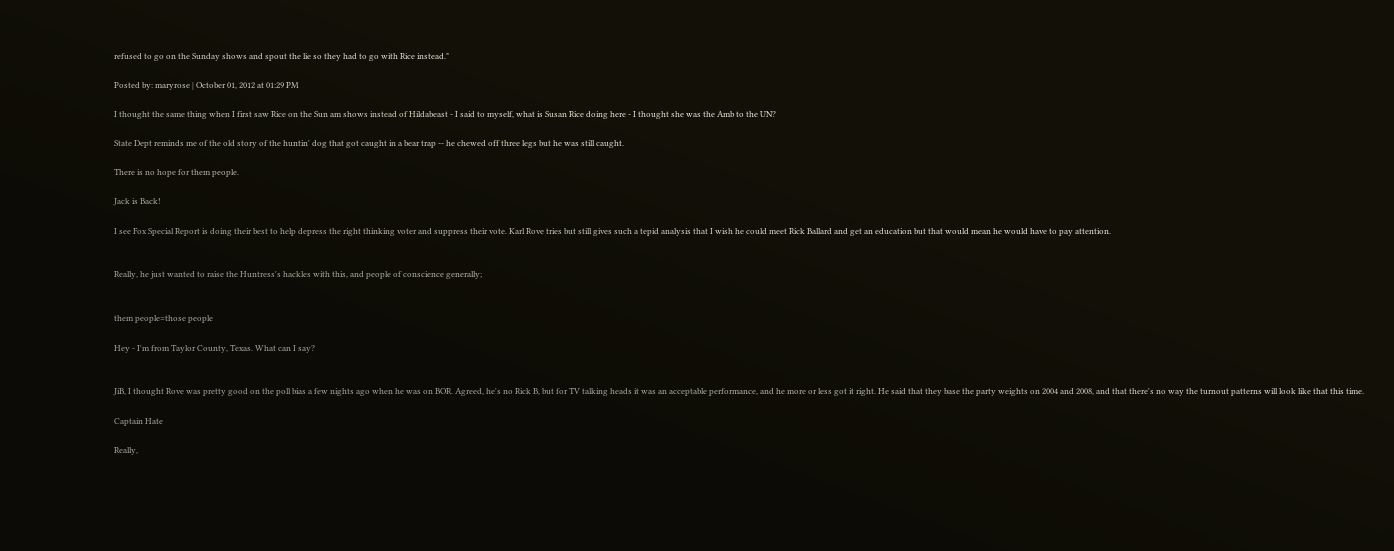refused to go on the Sunday shows and spout the lie so they had to go with Rice instead."

Posted by: maryrose | October 01, 2012 at 01:29 PM

I thought the same thing when I first saw Rice on the Sun am shows instead of Hildabeast - I said to myself, what is Susan Rice doing here - I thought she was the Amb to the UN?

State Dept reminds me of the old story of the huntin' dog that got caught in a bear trap -- he chewed off three legs but he was still caught.

There is no hope for them people.

Jack is Back!

I see Fox Special Report is doing their best to help depress the right thinking voter and suppress their vote. Karl Rove tries but still gives such a tepid analysis that I wish he could meet Rick Ballard and get an education but that would mean he would have to pay attention.


Really, he just wanted to raise the Huntress's hackles with this, and people of conscience generally;


them people=those people

Hey - I'm from Taylor County, Texas. What can I say?


JiB, I thought Rove was pretty good on the poll bias a few nights ago when he was on BOR. Agreed, he's no Rick B, but for TV talking heads it was an acceptable performance, and he more or less got it right. He said that they base the party weights on 2004 and 2008, and that there's no way the turnout patterns will look like that this time.

Captain Hate

Really,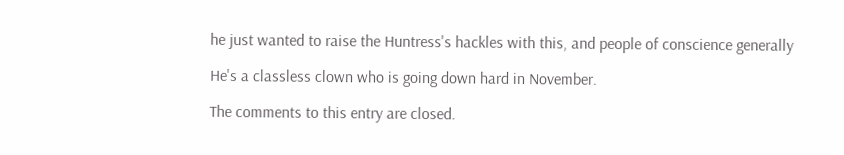he just wanted to raise the Huntress's hackles with this, and people of conscience generally

He's a classless clown who is going down hard in November.

The comments to this entry are closed.